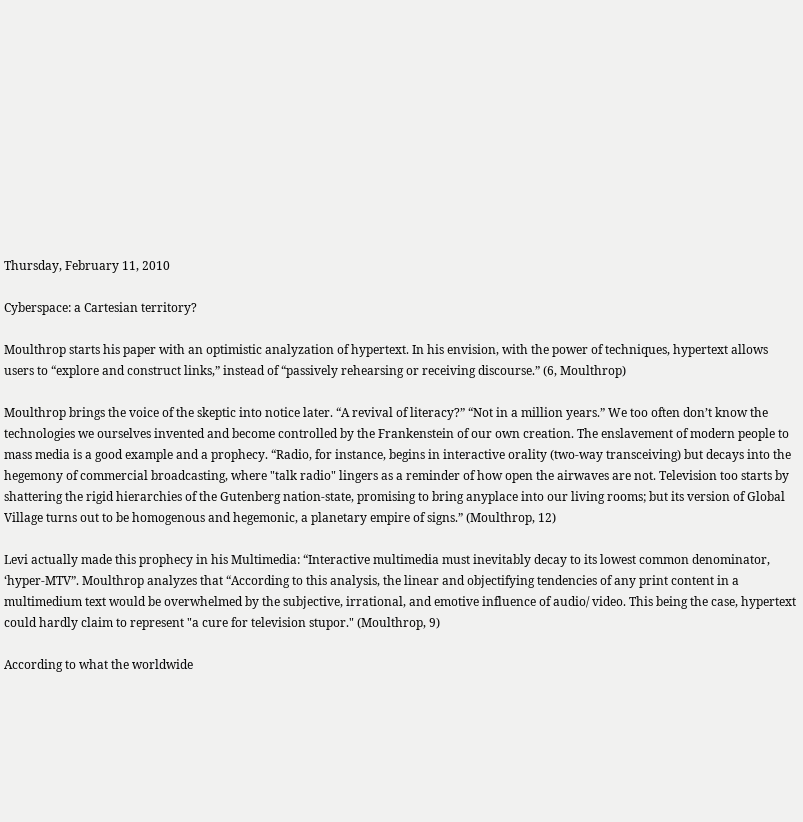Thursday, February 11, 2010

Cyberspace: a Cartesian territory?

Moulthrop starts his paper with an optimistic analyzation of hypertext. In his envision, with the power of techniques, hypertext allows users to “explore and construct links,” instead of “passively rehearsing or receiving discourse.” (6, Moulthrop)

Moulthrop brings the voice of the skeptic into notice later. “A revival of literacy?” “Not in a million years.” We too often don’t know the technologies we ourselves invented and become controlled by the Frankenstein of our own creation. The enslavement of modern people to mass media is a good example and a prophecy. “Radio, for instance, begins in interactive orality (two-way transceiving) but decays into the hegemony of commercial broadcasting, where "talk radio" lingers as a reminder of how open the airwaves are not. Television too starts by shattering the rigid hierarchies of the Gutenberg nation-state, promising to bring anyplace into our living rooms; but its version of Global Village turns out to be homogenous and hegemonic, a planetary empire of signs.” (Moulthrop, 12)

Levi actually made this prophecy in his Multimedia: “Interactive multimedia must inevitably decay to its lowest common denominator, ‘hyper-MTV”. Moulthrop analyzes that “According to this analysis, the linear and objectifying tendencies of any print content in a multimedium text would be overwhelmed by the subjective, irrational, and emotive influence of audio/ video. This being the case, hypertext could hardly claim to represent "a cure for television stupor." (Moulthrop, 9)

According to what the worldwide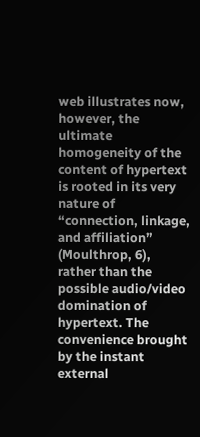web illustrates now, however, the ultimate homogeneity of the content of hypertext is rooted in its very nature of “connection, linkage, and affiliation” (Moulthrop, 6), rather than the possible audio/video domination of hypertext. The convenience brought by the instant external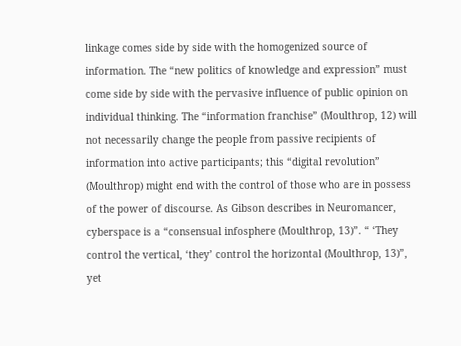linkage comes side by side with the homogenized source of information. The “new politics of knowledge and expression” must come side by side with the pervasive influence of public opinion on individual thinking. The “information franchise” (Moulthrop, 12) will not necessarily change the people from passive recipients of information into active participants; this “digital revolution” (Moulthrop) might end with the control of those who are in possess of the power of discourse. As Gibson describes in Neuromancer, cyberspace is a “consensual infosphere (Moulthrop, 13)”. “ ‘They control the vertical, ‘they’ control the horizontal (Moulthrop, 13)”, yet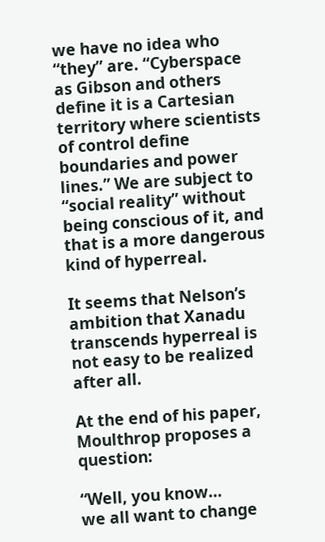we have no idea who “they” are. “Cyberspace as Gibson and others define it is a Cartesian territory where scientists of control define boundaries and power lines.” We are subject to “social reality” without being conscious of it, and that is a more dangerous kind of hyperreal.

It seems that Nelson’s ambition that Xanadu transcends hyperreal is not easy to be realized after all.

At the end of his paper, Moulthrop proposes a question:

“Well, you know…
we all want to change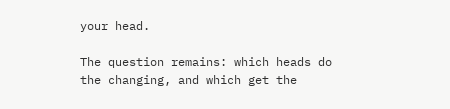your head.

The question remains: which heads do the changing, and which get the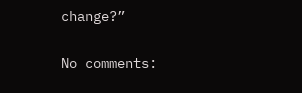change?”

No comments: